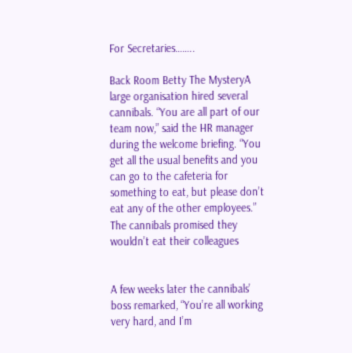For Secretaries……..

Back Room Betty The MysteryA large organisation hired several cannibals. “You are all part of our team now,” said the HR manager during the welcome briefing. “You get all the usual benefits and you can go to the cafeteria for something to eat, but please don’t eat any of the other employees.” The cannibals promised they wouldn’t eat their colleagues


A few weeks later the cannibals’ boss remarked, “You’re all working very hard, and I’m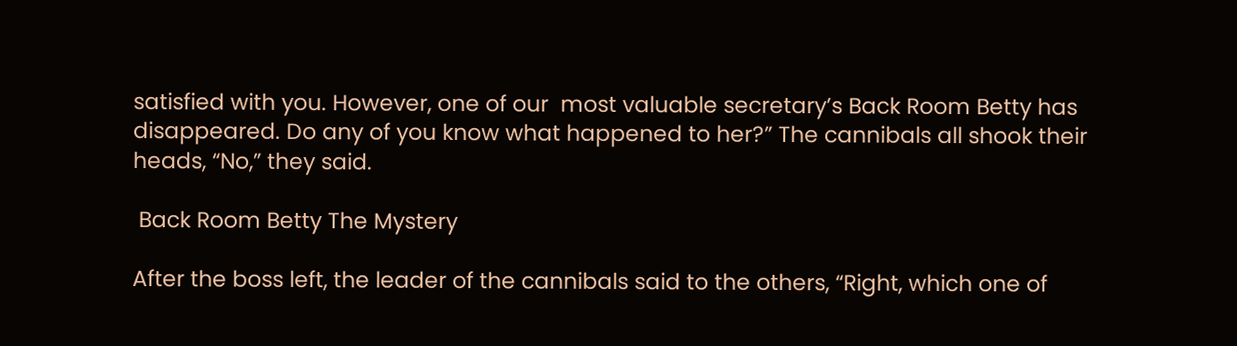satisfied with you. However, one of our  most valuable secretary’s Back Room Betty has disappeared. Do any of you know what happened to her?” The cannibals all shook their heads, “No,” they said.

 Back Room Betty The Mystery

After the boss left, the leader of the cannibals said to the others, “Right, which one of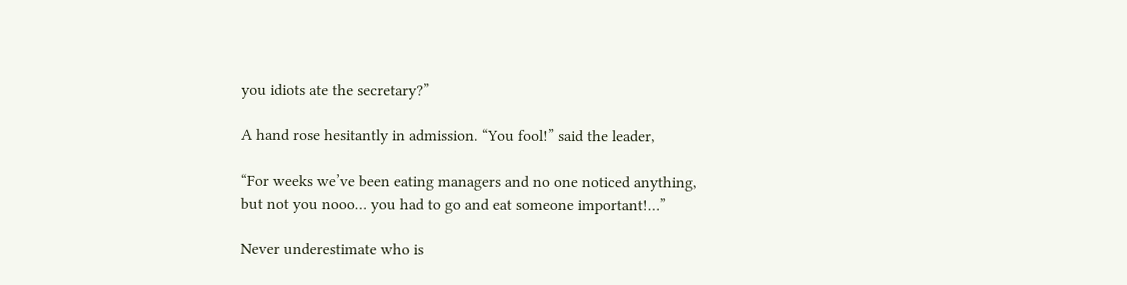you idiots ate the secretary?”

A hand rose hesitantly in admission. “You fool!” said the leader,

“For weeks we’ve been eating managers and no one noticed anything, but not you nooo… you had to go and eat someone important!…”

Never underestimate who is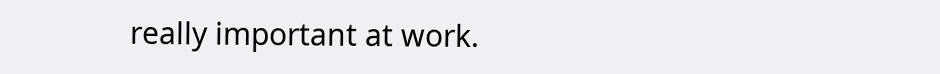really important at work.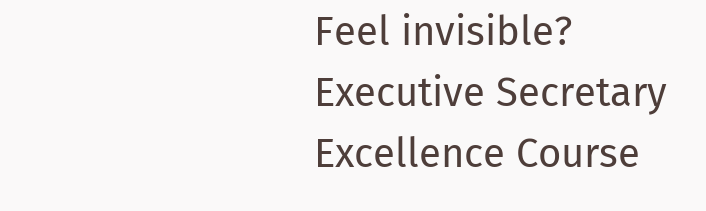Feel invisible? Executive Secretary Excellence Course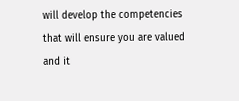will develop the competencies that will ensure you are valued and it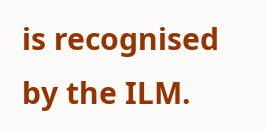is recognised by the ILM.